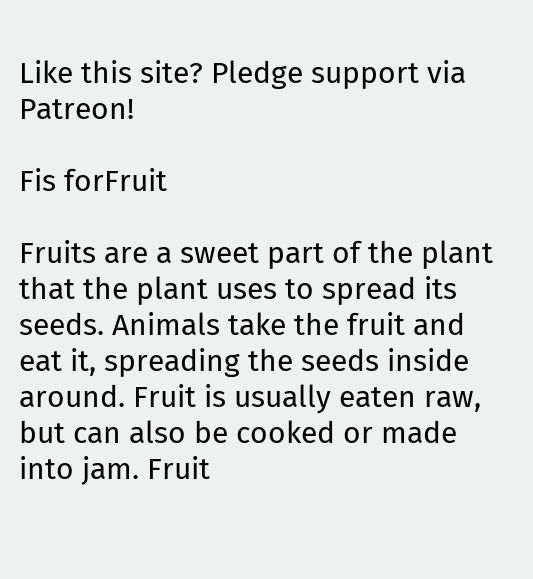Like this site? Pledge support via Patreon!

Fis forFruit

Fruits are a sweet part of the plant that the plant uses to spread its seeds. Animals take the fruit and eat it, spreading the seeds inside around. Fruit is usually eaten raw, but can also be cooked or made into jam. Fruit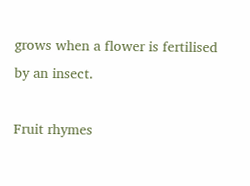grows when a flower is fertilised by an insect.

Fruit rhymes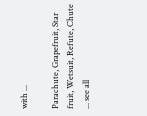with ...

Parachute, Grapefruit, Star fruit, Wetsuit, Refute, Chute ... see all